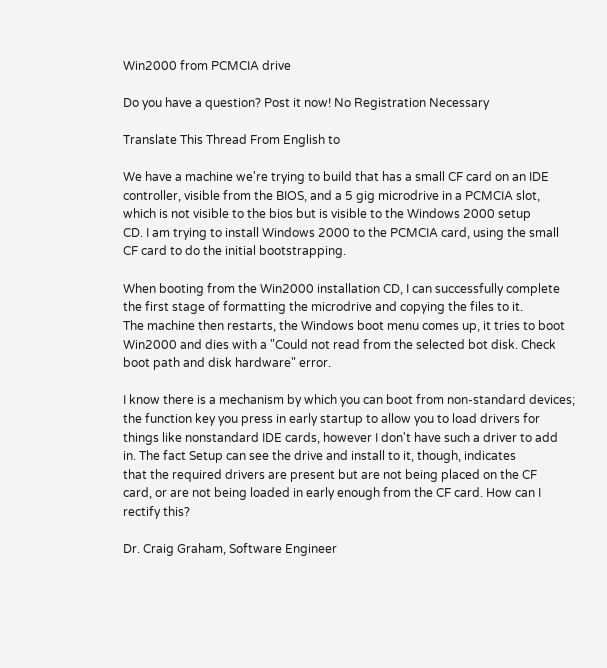Win2000 from PCMCIA drive

Do you have a question? Post it now! No Registration Necessary

Translate This Thread From English to

We have a machine we're trying to build that has a small CF card on an IDE
controller, visible from the BIOS, and a 5 gig microdrive in a PCMCIA slot,
which is not visible to the bios but is visible to the Windows 2000 setup
CD. I am trying to install Windows 2000 to the PCMCIA card, using the small
CF card to do the initial bootstrapping.

When booting from the Win2000 installation CD, I can successfully complete
the first stage of formatting the microdrive and copying the files to it.
The machine then restarts, the Windows boot menu comes up, it tries to boot
Win2000 and dies with a "Could not read from the selected bot disk. Check
boot path and disk hardware" error.

I know there is a mechanism by which you can boot from non-standard devices;
the function key you press in early startup to allow you to load drivers for
things like nonstandard IDE cards, however I don't have such a driver to add
in. The fact Setup can see the drive and install to it, though, indicates
that the required drivers are present but are not being placed on the CF
card, or are not being loaded in early enough from the CF card. How can I
rectify this?

Dr. Craig Graham, Software Engineer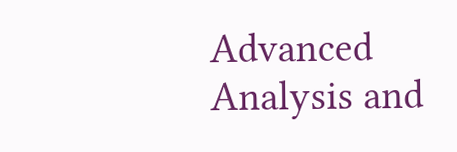Advanced Analysis and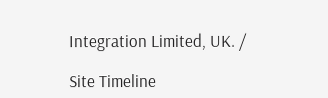Integration Limited, UK. /

Site Timeline